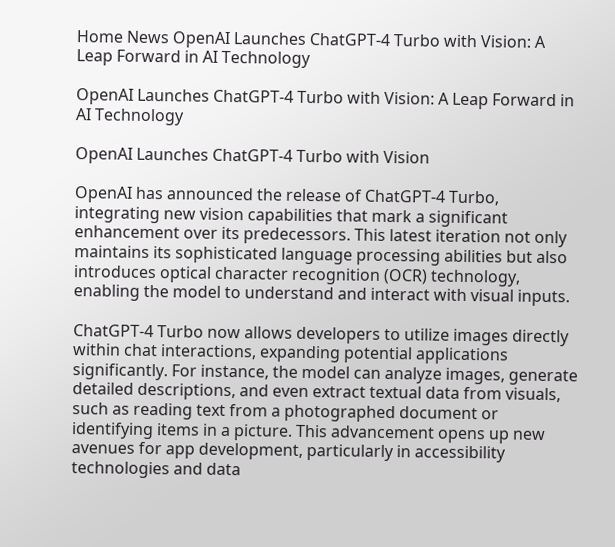Home News OpenAI Launches ChatGPT-4 Turbo with Vision: A Leap Forward in AI Technology

OpenAI Launches ChatGPT-4 Turbo with Vision: A Leap Forward in AI Technology

OpenAI Launches ChatGPT-4 Turbo with Vision

OpenAI has announced the release of ChatGPT-4 Turbo, integrating new vision capabilities that mark a significant enhancement over its predecessors. This latest iteration not only maintains its sophisticated language processing abilities but also introduces optical character recognition (OCR) technology, enabling the model to understand and interact with visual inputs.

ChatGPT-4 Turbo now allows developers to utilize images directly within chat interactions, expanding potential applications significantly. For instance, the model can analyze images, generate detailed descriptions, and even extract textual data from visuals, such as reading text from a photographed document or identifying items in a picture. This advancement opens up new avenues for app development, particularly in accessibility technologies and data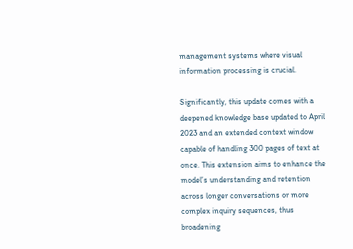management systems where visual information processing is crucial.

Significantly, this update comes with a deepened knowledge base updated to April 2023 and an extended context window capable of handling 300 pages of text at once. This extension aims to enhance the model’s understanding and retention across longer conversations or more complex inquiry sequences, thus broadening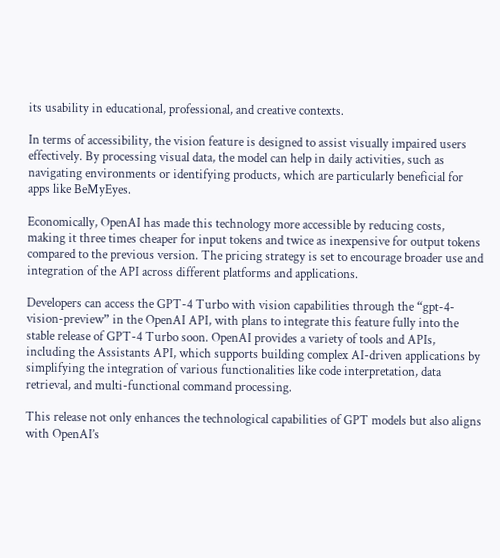its usability in educational, professional, and creative contexts.

In terms of accessibility, the vision feature is designed to assist visually impaired users effectively. By processing visual data, the model can help in daily activities, such as navigating environments or identifying products, which are particularly beneficial for apps like BeMyEyes.

Economically, OpenAI has made this technology more accessible by reducing costs, making it three times cheaper for input tokens and twice as inexpensive for output tokens compared to the previous version. The pricing strategy is set to encourage broader use and integration of the API across different platforms and applications.

Developers can access the GPT-4 Turbo with vision capabilities through the “gpt-4-vision-preview” in the OpenAI API, with plans to integrate this feature fully into the stable release of GPT-4 Turbo soon. OpenAI provides a variety of tools and APIs, including the Assistants API, which supports building complex AI-driven applications by simplifying the integration of various functionalities like code interpretation, data retrieval, and multi-functional command processing.

This release not only enhances the technological capabilities of GPT models but also aligns with OpenAI’s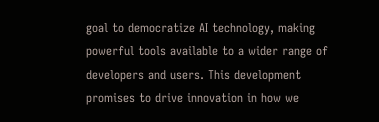goal to democratize AI technology, making powerful tools available to a wider range of developers and users. This development promises to drive innovation in how we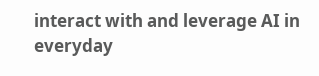interact with and leverage AI in everyday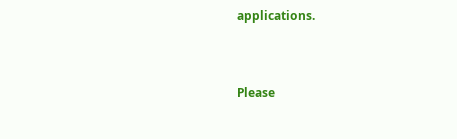applications.


Please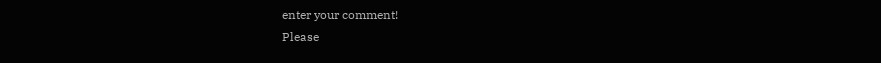enter your comment!
Please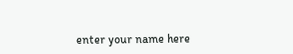enter your name here